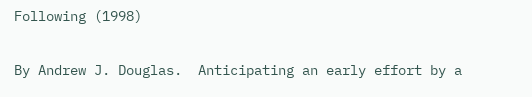Following (1998)

By Andrew J. Douglas.  Anticipating an early effort by a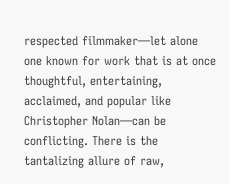respected filmmaker—let alone one known for work that is at once thoughtful, entertaining, acclaimed, and popular like Christopher Nolan—can be conflicting. There is the tantalizing allure of raw,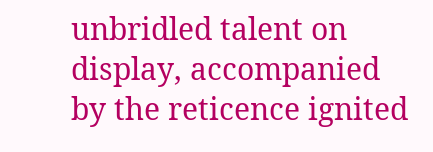unbridled talent on display, accompanied by the reticence ignited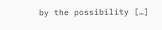by the possibility […]